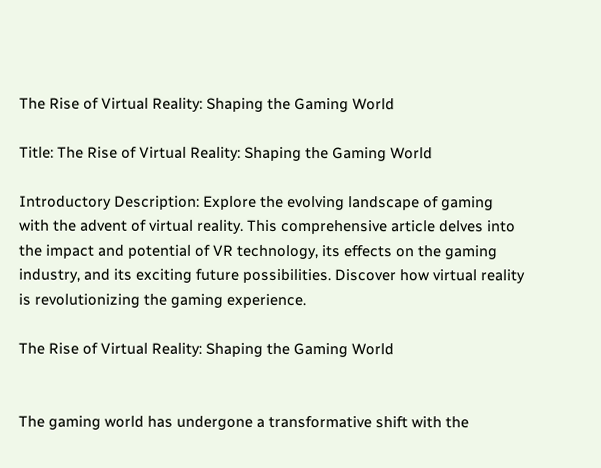The Rise of Virtual Reality: Shaping the Gaming World

Title: The Rise of Virtual Reality: Shaping the Gaming World

Introductory Description: Explore the evolving landscape of gaming with the advent of virtual reality. This comprehensive article delves into the impact and potential of VR technology, its effects on the gaming industry, and its exciting future possibilities. Discover how virtual reality is revolutionizing the gaming experience.

The Rise of Virtual Reality: Shaping the Gaming World


The gaming world has undergone a transformative shift with the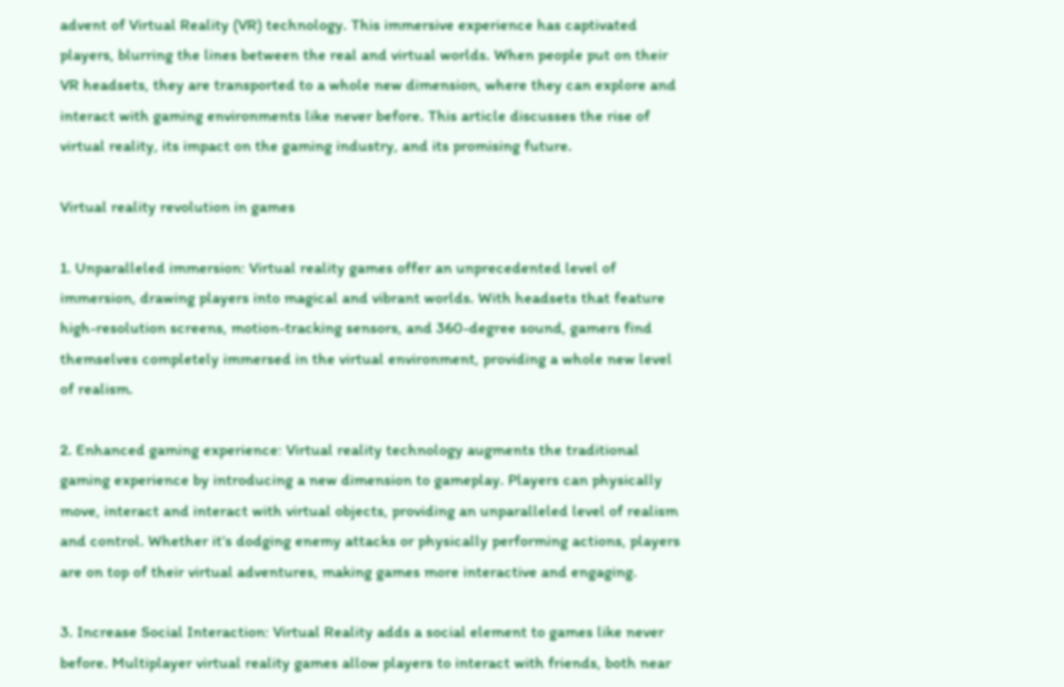advent of Virtual Reality (VR) technology. This immersive experience has captivated players, blurring the lines between the real and virtual worlds. When people put on their VR headsets, they are transported to a whole new dimension, where they can explore and interact with gaming environments like never before. This article discusses the rise of virtual reality, its impact on the gaming industry, and its promising future.

Virtual reality revolution in games

1. Unparalleled immersion: Virtual reality games offer an unprecedented level of immersion, drawing players into magical and vibrant worlds. With headsets that feature high-resolution screens, motion-tracking sensors, and 360-degree sound, gamers find themselves completely immersed in the virtual environment, providing a whole new level of realism.

2. Enhanced gaming experience: Virtual reality technology augments the traditional gaming experience by introducing a new dimension to gameplay. Players can physically move, interact and interact with virtual objects, providing an unparalleled level of realism and control. Whether it’s dodging enemy attacks or physically performing actions, players are on top of their virtual adventures, making games more interactive and engaging.

3. Increase Social Interaction: Virtual Reality adds a social element to games like never before. Multiplayer virtual reality games allow players to interact with friends, both near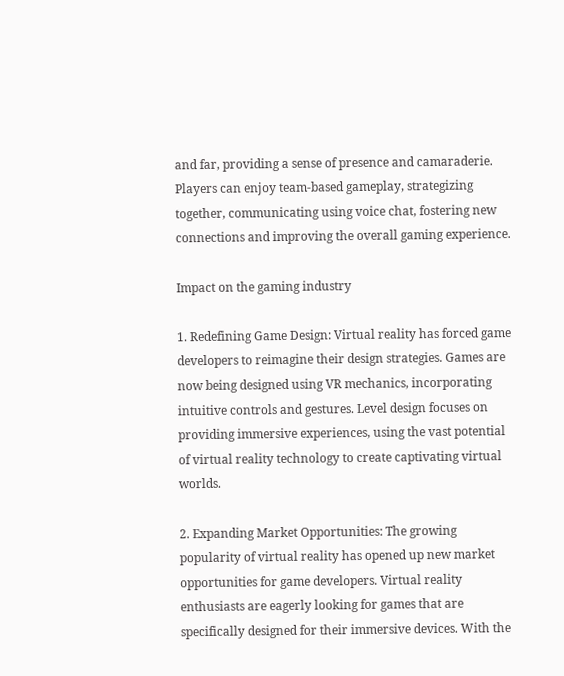and far, providing a sense of presence and camaraderie. Players can enjoy team-based gameplay, strategizing together, communicating using voice chat, fostering new connections and improving the overall gaming experience.

Impact on the gaming industry

1. Redefining Game Design: Virtual reality has forced game developers to reimagine their design strategies. Games are now being designed using VR mechanics, incorporating intuitive controls and gestures. Level design focuses on providing immersive experiences, using the vast potential of virtual reality technology to create captivating virtual worlds.

2. Expanding Market Opportunities: The growing popularity of virtual reality has opened up new market opportunities for game developers. Virtual reality enthusiasts are eagerly looking for games that are specifically designed for their immersive devices. With the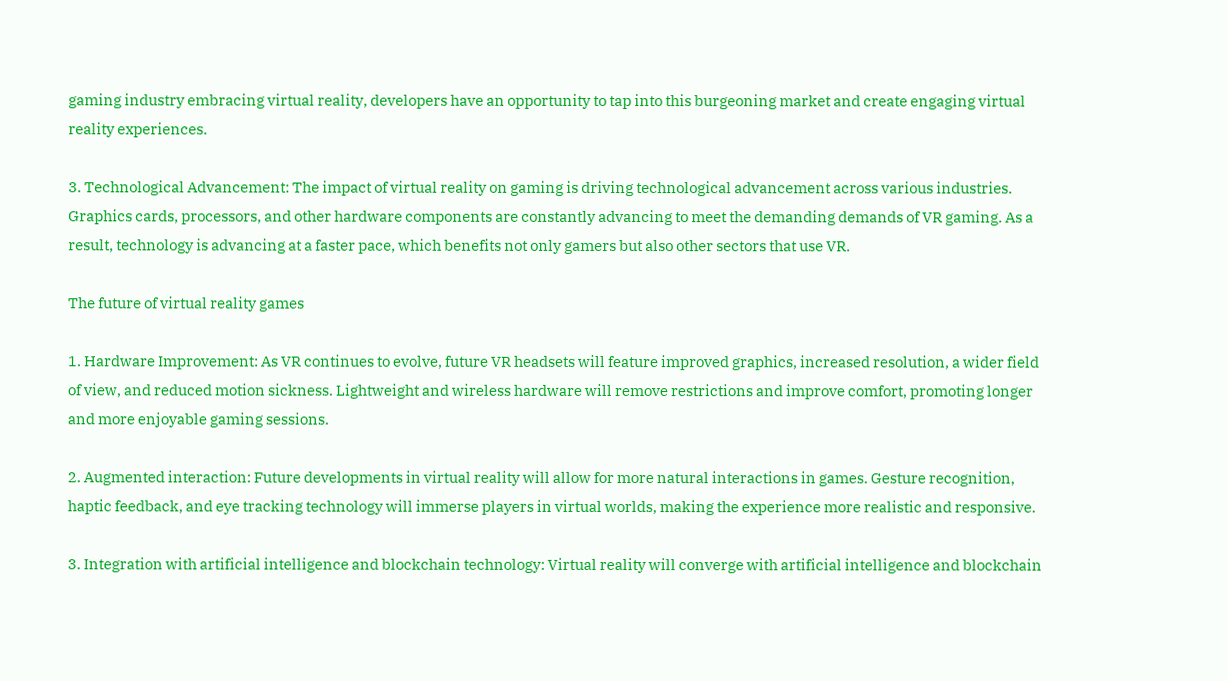gaming industry embracing virtual reality, developers have an opportunity to tap into this burgeoning market and create engaging virtual reality experiences.

3. Technological Advancement: The impact of virtual reality on gaming is driving technological advancement across various industries. Graphics cards, processors, and other hardware components are constantly advancing to meet the demanding demands of VR gaming. As a result, technology is advancing at a faster pace, which benefits not only gamers but also other sectors that use VR.

The future of virtual reality games

1. Hardware Improvement: As VR continues to evolve, future VR headsets will feature improved graphics, increased resolution, a wider field of view, and reduced motion sickness. Lightweight and wireless hardware will remove restrictions and improve comfort, promoting longer and more enjoyable gaming sessions.

2. Augmented interaction: Future developments in virtual reality will allow for more natural interactions in games. Gesture recognition, haptic feedback, and eye tracking technology will immerse players in virtual worlds, making the experience more realistic and responsive.

3. Integration with artificial intelligence and blockchain technology: Virtual reality will converge with artificial intelligence and blockchain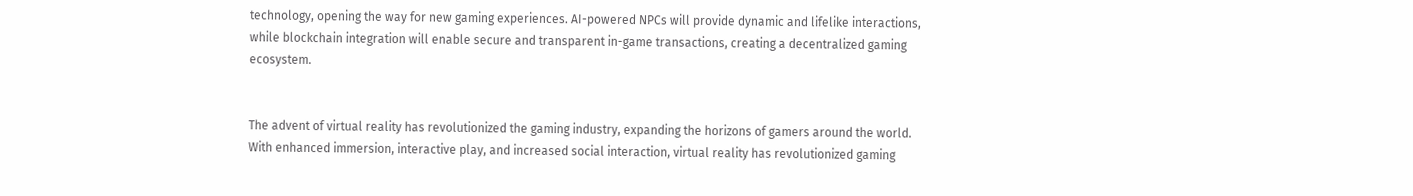technology, opening the way for new gaming experiences. AI-powered NPCs will provide dynamic and lifelike interactions, while blockchain integration will enable secure and transparent in-game transactions, creating a decentralized gaming ecosystem.


The advent of virtual reality has revolutionized the gaming industry, expanding the horizons of gamers around the world. With enhanced immersion, interactive play, and increased social interaction, virtual reality has revolutionized gaming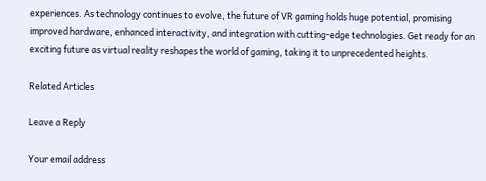experiences. As technology continues to evolve, the future of VR gaming holds huge potential, promising improved hardware, enhanced interactivity, and integration with cutting-edge technologies. Get ready for an exciting future as virtual reality reshapes the world of gaming, taking it to unprecedented heights.

Related Articles

Leave a Reply

Your email address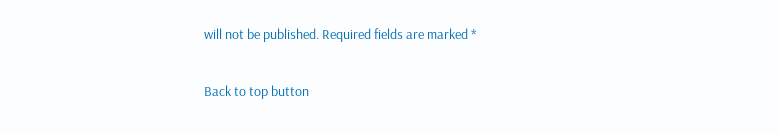will not be published. Required fields are marked *

Back to top button